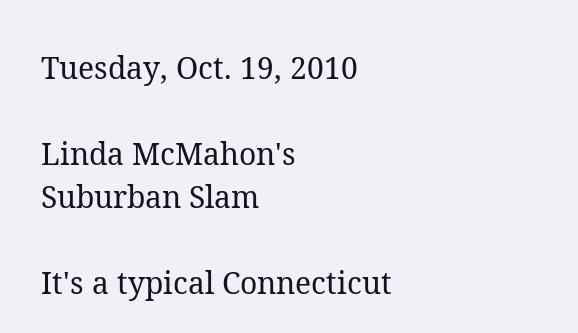Tuesday, Oct. 19, 2010

Linda McMahon's Suburban Slam

It's a typical Connecticut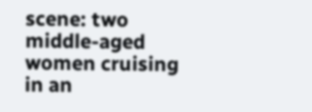scene: two middle-aged women cruising in an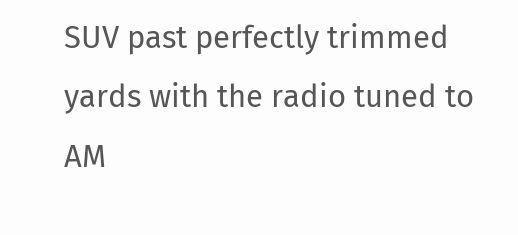SUV past perfectly trimmed yards with the radio tuned to AM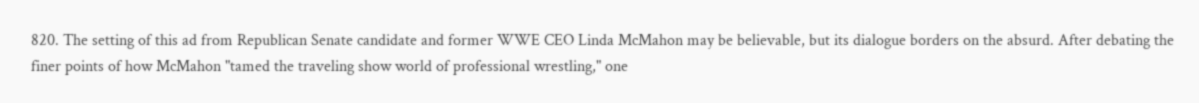820. The setting of this ad from Republican Senate candidate and former WWE CEO Linda McMahon may be believable, but its dialogue borders on the absurd. After debating the finer points of how McMahon "tamed the traveling show world of professional wrestling," one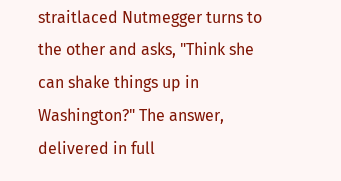straitlaced Nutmegger turns to the other and asks, "Think she can shake things up in Washington?" The answer, delivered in full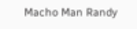Macho Man Randy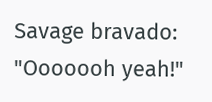Savage bravado: "Ooooooh yeah!"